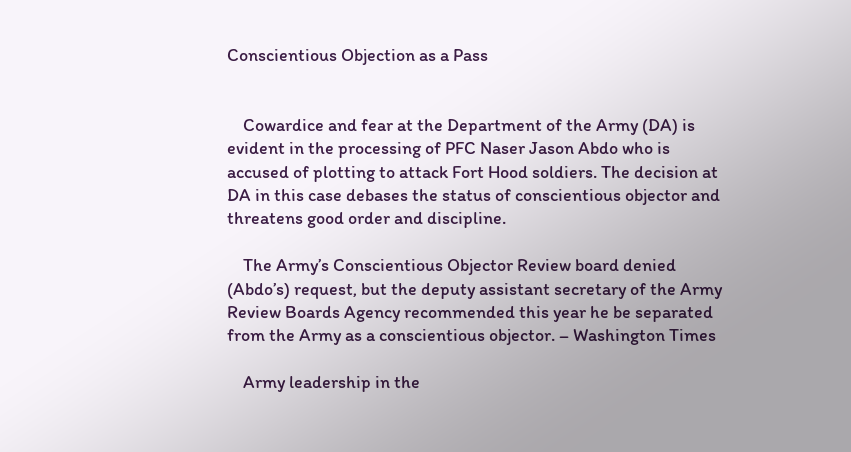Conscientious Objection as a Pass


    Cowardice and fear at the Department of the Army (DA) is evident in the processing of PFC Naser Jason Abdo who is accused of plotting to attack Fort Hood soldiers. The decision at DA in this case debases the status of conscientious objector and threatens good order and discipline.

    The Army’s Conscientious Objector Review board denied (Abdo’s) request, but the deputy assistant secretary of the Army Review Boards Agency recommended this year he be separated from the Army as a conscientious objector. – Washington Times

    Army leadership in the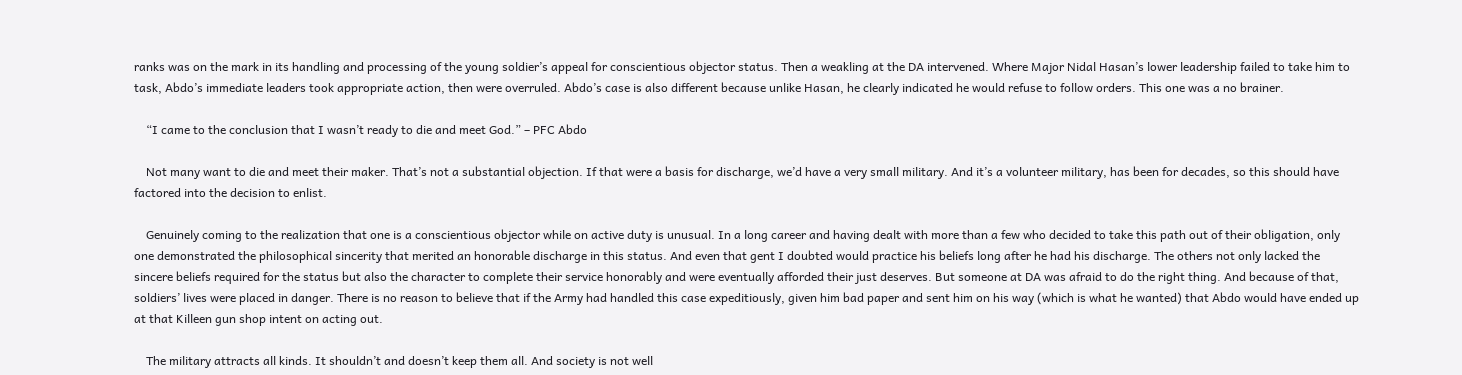ranks was on the mark in its handling and processing of the young soldier’s appeal for conscientious objector status. Then a weakling at the DA intervened. Where Major Nidal Hasan’s lower leadership failed to take him to task, Abdo’s immediate leaders took appropriate action, then were overruled. Abdo’s case is also different because unlike Hasan, he clearly indicated he would refuse to follow orders. This one was a no brainer.

    “I came to the conclusion that I wasn’t ready to die and meet God.” – PFC Abdo

    Not many want to die and meet their maker. That’s not a substantial objection. If that were a basis for discharge, we’d have a very small military. And it’s a volunteer military, has been for decades, so this should have factored into the decision to enlist.

    Genuinely coming to the realization that one is a conscientious objector while on active duty is unusual. In a long career and having dealt with more than a few who decided to take this path out of their obligation, only one demonstrated the philosophical sincerity that merited an honorable discharge in this status. And even that gent I doubted would practice his beliefs long after he had his discharge. The others not only lacked the sincere beliefs required for the status but also the character to complete their service honorably and were eventually afforded their just deserves. But someone at DA was afraid to do the right thing. And because of that, soldiers’ lives were placed in danger. There is no reason to believe that if the Army had handled this case expeditiously, given him bad paper and sent him on his way (which is what he wanted) that Abdo would have ended up at that Killeen gun shop intent on acting out.

    The military attracts all kinds. It shouldn’t and doesn’t keep them all. And society is not well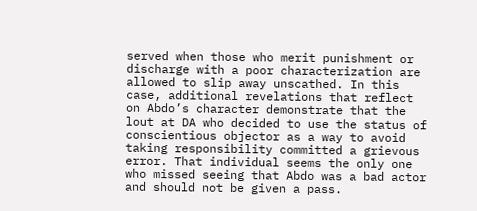served when those who merit punishment or discharge with a poor characterization are allowed to slip away unscathed. In this case, additional revelations that reflect on Abdo’s character demonstrate that the lout at DA who decided to use the status of conscientious objector as a way to avoid taking responsibility committed a grievous error. That individual seems the only one who missed seeing that Abdo was a bad actor and should not be given a pass.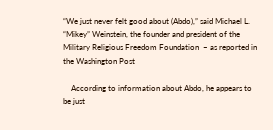“We just never felt good about (Abdo),” said Michael L. “Mikey” Weinstein, the founder and president of the Military Religious Freedom Foundation  – as reported in the Washington Post

    According to information about Abdo, he appears to be just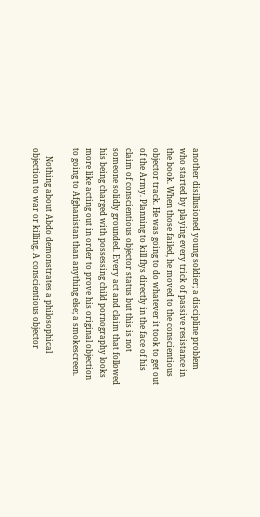another disillusioned young soldier; a discipline problem who started by playing every trick of passive resistance in the book. When those failed, he moved to the conscientious objector track. He was going to do whatever it took to get out of the Army. Planning to kill flys directly in the face of his claim of conscientious objector status but this is not someone solidly grounded. Every act and claim that followed his being charged with possessing child pornography looks more like acting out in order to prove his original objection to going to Afghanistan than anything else; a smokescreen.

    Nothing about Abdo demonstrates a philosophical objection to war or killing. A conscientious objector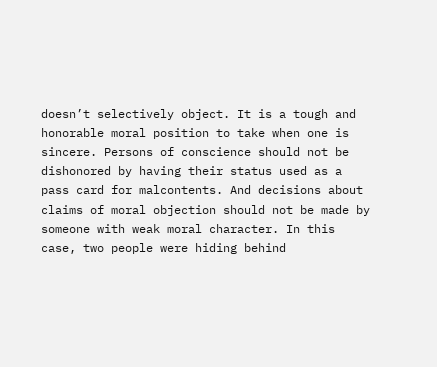doesn’t selectively object. It is a tough and honorable moral position to take when one is sincere. Persons of conscience should not be dishonored by having their status used as a pass card for malcontents. And decisions about claims of moral objection should not be made by someone with weak moral character. In this case, two people were hiding behind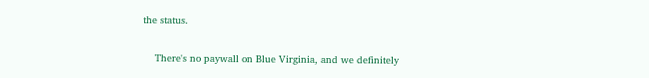the status.

    There's no paywall on Blue Virginia, and we definitely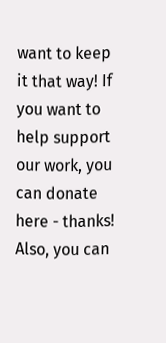want to keep it that way! If you want to help support our work, you can donate here - thanks! Also, you can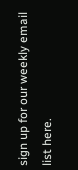sign up for our weekly email list here.